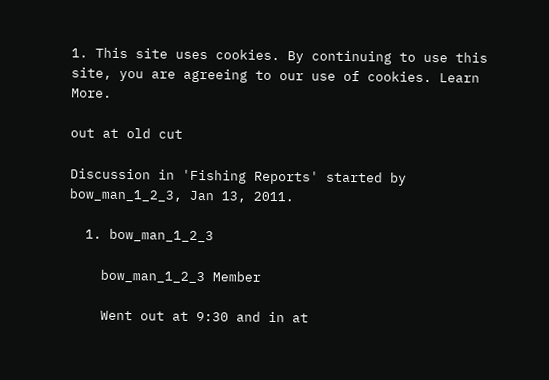1. This site uses cookies. By continuing to use this site, you are agreeing to our use of cookies. Learn More.

out at old cut

Discussion in 'Fishing Reports' started by bow_man_1_2_3, Jan 13, 2011.

  1. bow_man_1_2_3

    bow_man_1_2_3 Member

    Went out at 9:30 and in at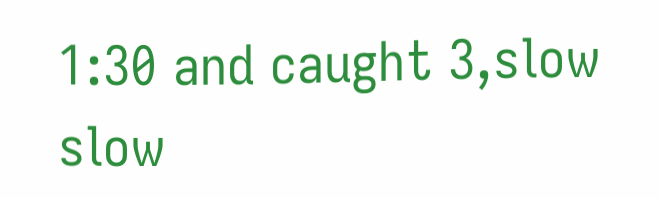1:30 and caught 3,slow slow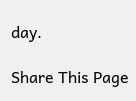day.

Share This Page